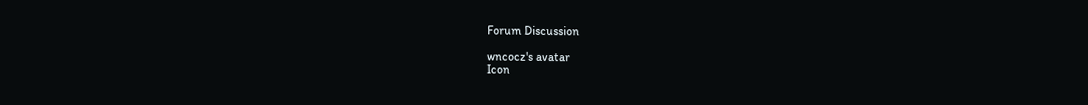Forum Discussion

wncocz's avatar
Icon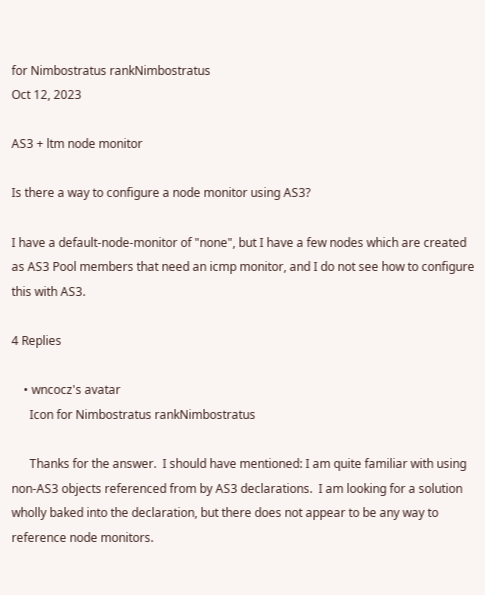for Nimbostratus rankNimbostratus
Oct 12, 2023

AS3 + ltm node monitor

Is there a way to configure a node monitor using AS3?

I have a default-node-monitor of "none", but I have a few nodes which are created as AS3 Pool members that need an icmp monitor, and I do not see how to configure this with AS3.

4 Replies

    • wncocz's avatar
      Icon for Nimbostratus rankNimbostratus

      Thanks for the answer.  I should have mentioned: I am quite familiar with using non-AS3 objects referenced from by AS3 declarations.  I am looking for a solution wholly baked into the declaration, but there does not appear to be any way to reference node monitors.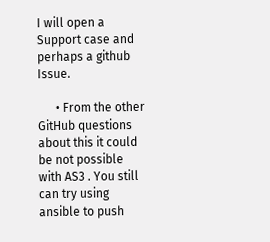I will open a Support case and perhaps a github Issue.

      • From the other GitHub questions about this it could be not possible with AS3 . You still can try using ansible to push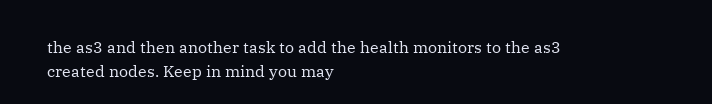the as3 and then another task to add the health monitors to the as3 created nodes. Keep in mind you may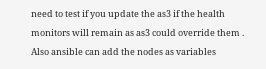need to test if you update the as3 if the health monitors will remain as as3 could override them . Also ansible can add the nodes as variables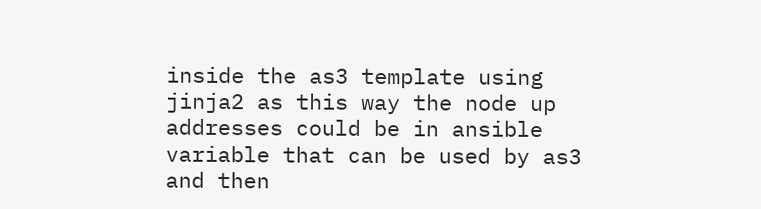inside the as3 template using jinja2 as this way the node up addresses could be in ansible variable that can be used by as3 and then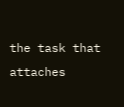the task that attaches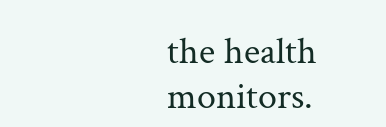the health monitors.